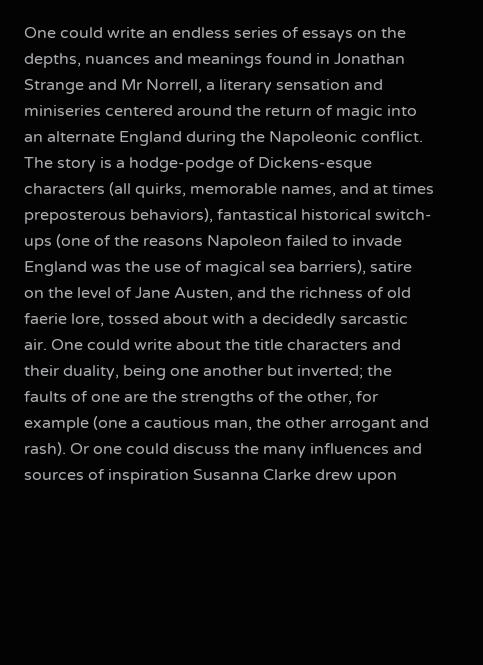One could write an endless series of essays on the depths, nuances and meanings found in Jonathan Strange and Mr Norrell, a literary sensation and miniseries centered around the return of magic into an alternate England during the Napoleonic conflict. The story is a hodge-podge of Dickens-esque characters (all quirks, memorable names, and at times preposterous behaviors), fantastical historical switch-ups (one of the reasons Napoleon failed to invade England was the use of magical sea barriers), satire on the level of Jane Austen, and the richness of old faerie lore, tossed about with a decidedly sarcastic air. One could write about the title characters and their duality, being one another but inverted; the faults of one are the strengths of the other, for example (one a cautious man, the other arrogant and rash). Or one could discuss the many influences and sources of inspiration Susanna Clarke drew upon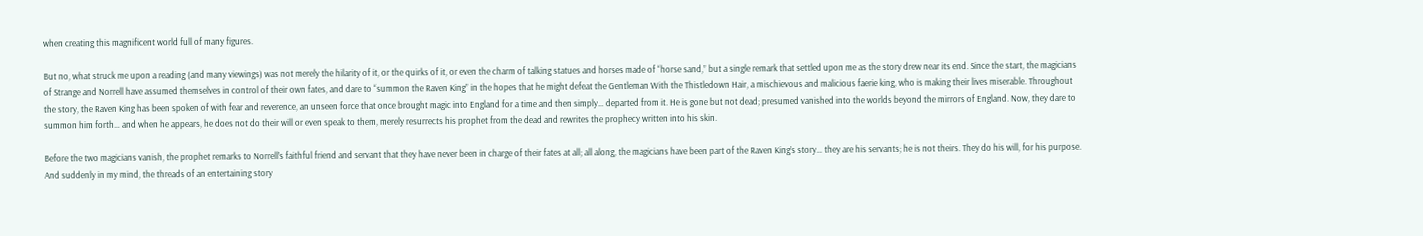when creating this magnificent world full of many figures.

But no, what struck me upon a reading (and many viewings) was not merely the hilarity of it, or the quirks of it, or even the charm of talking statues and horses made of “horse sand,” but a single remark that settled upon me as the story drew near its end. Since the start, the magicians of Strange and Norrell have assumed themselves in control of their own fates, and dare to “summon the Raven King” in the hopes that he might defeat the Gentleman With the Thistledown Hair, a mischievous and malicious faerie king, who is making their lives miserable. Throughout the story, the Raven King has been spoken of with fear and reverence, an unseen force that once brought magic into England for a time and then simply… departed from it. He is gone but not dead; presumed vanished into the worlds beyond the mirrors of England. Now, they dare to summon him forth… and when he appears, he does not do their will or even speak to them, merely resurrects his prophet from the dead and rewrites the prophecy written into his skin.

Before the two magicians vanish, the prophet remarks to Norrell’s faithful friend and servant that they have never been in charge of their fates at all; all along, the magicians have been part of the Raven King’s story… they are his servants; he is not theirs. They do his will, for his purpose. And suddenly in my mind, the threads of an entertaining story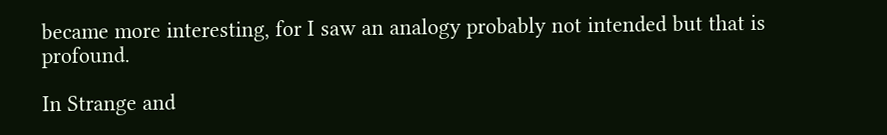became more interesting, for I saw an analogy probably not intended but that is profound.

In Strange and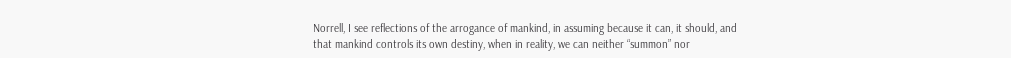Norrell, I see reflections of the arrogance of mankind, in assuming because it can, it should, and that mankind controls its own destiny, when in reality, we can neither “summon” nor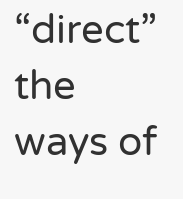“direct” the ways of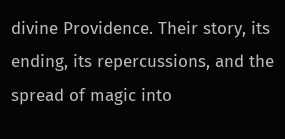divine Providence. Their story, its ending, its repercussions, and the spread of magic into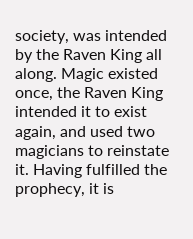society, was intended by the Raven King all along. Magic existed once, the Raven King intended it to exist again, and used two magicians to reinstate it. Having fulfilled the prophecy, it is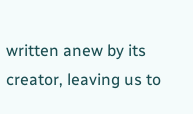written anew by its creator, leaving us to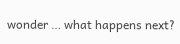wonder … what happens next?